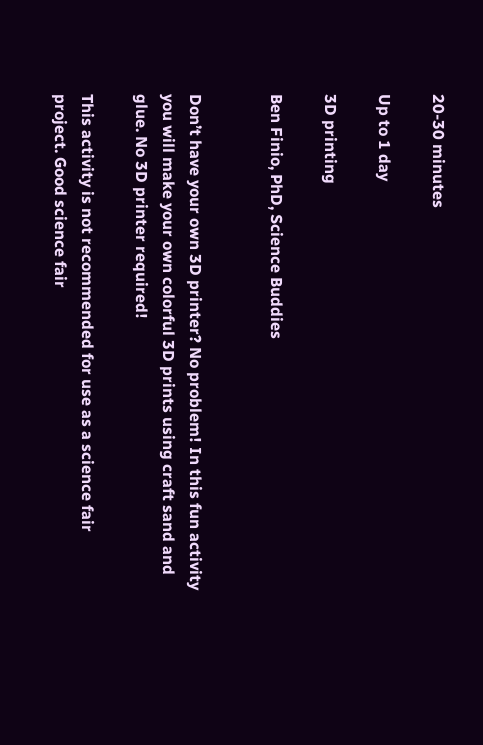20-30 minutes

Up to 1 day

3D printing

Ben Finio, PhD, Science Buddies


Don’t have your own 3D printer? No problem! In this fun activity you will make your own colorful 3D prints using craft sand and glue. No 3D printer required!

This activity is not recommended for use as a science fair project. Good science fair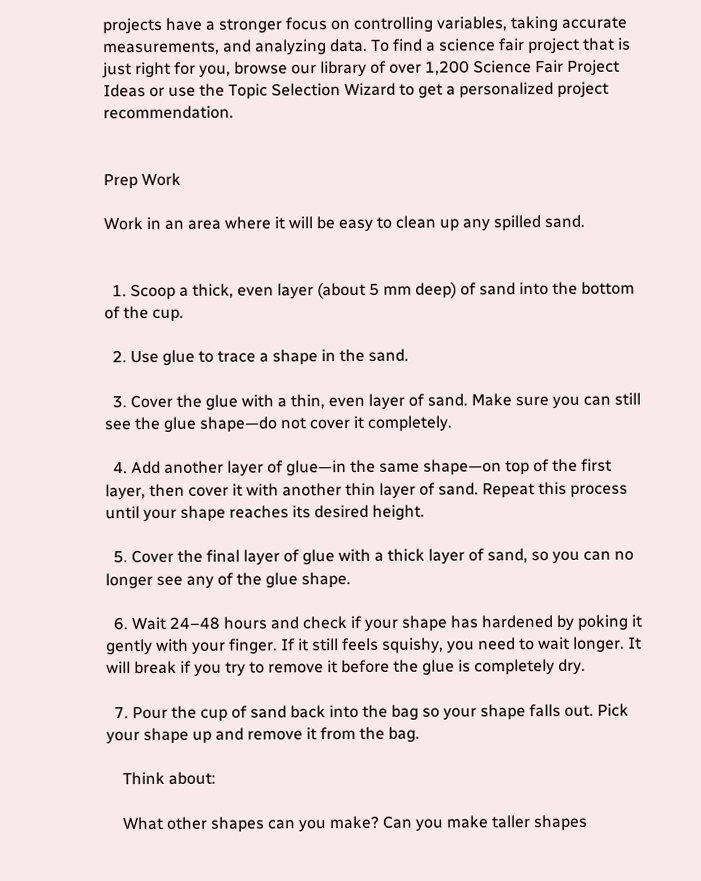projects have a stronger focus on controlling variables, taking accurate measurements, and analyzing data. To find a science fair project that is just right for you, browse our library of over 1,200 Science Fair Project Ideas or use the Topic Selection Wizard to get a personalized project recommendation.


Prep Work

Work in an area where it will be easy to clean up any spilled sand.


  1. Scoop a thick, even layer (about 5 mm deep) of sand into the bottom of the cup.

  2. Use glue to trace a shape in the sand.

  3. Cover the glue with a thin, even layer of sand. Make sure you can still see the glue shape—do not cover it completely.

  4. Add another layer of glue—in the same shape—on top of the first layer, then cover it with another thin layer of sand. Repeat this process until your shape reaches its desired height.

  5. Cover the final layer of glue with a thick layer of sand, so you can no longer see any of the glue shape.

  6. Wait 24–48 hours and check if your shape has hardened by poking it gently with your finger. If it still feels squishy, you need to wait longer. It will break if you try to remove it before the glue is completely dry.

  7. Pour the cup of sand back into the bag so your shape falls out. Pick your shape up and remove it from the bag.

    Think about:

    What other shapes can you make? Can you make taller shapes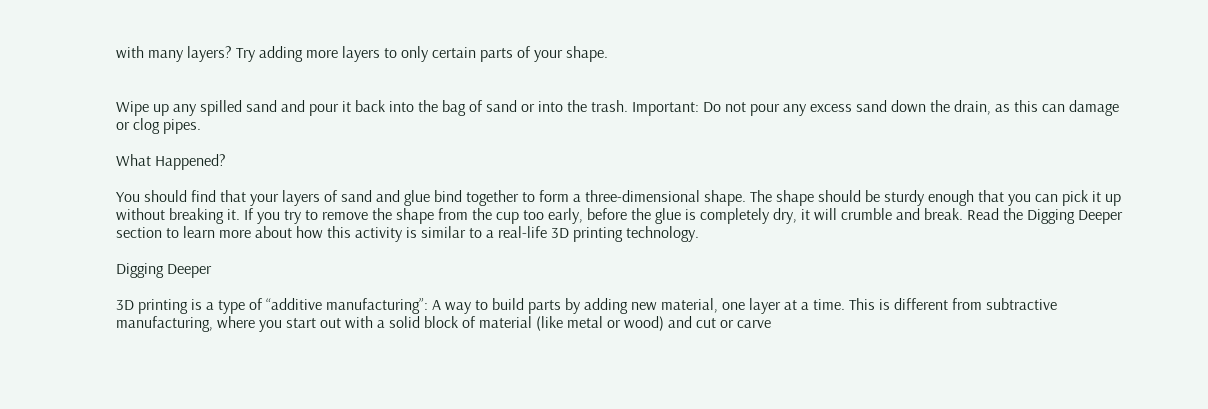with many layers? Try adding more layers to only certain parts of your shape.


Wipe up any spilled sand and pour it back into the bag of sand or into the trash. Important: Do not pour any excess sand down the drain, as this can damage or clog pipes.

What Happened?

You should find that your layers of sand and glue bind together to form a three-dimensional shape. The shape should be sturdy enough that you can pick it up without breaking it. If you try to remove the shape from the cup too early, before the glue is completely dry, it will crumble and break. Read the Digging Deeper section to learn more about how this activity is similar to a real-life 3D printing technology.

Digging Deeper

3D printing is a type of “additive manufacturing”: A way to build parts by adding new material, one layer at a time. This is different from subtractive manufacturing, where you start out with a solid block of material (like metal or wood) and cut or carve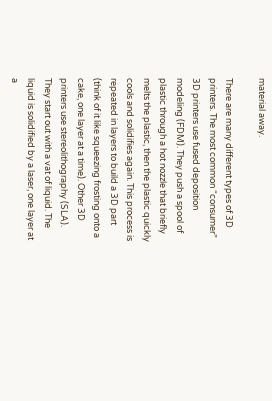material away.

There are many different types of 3D printers. The most common “consumer” 3D printers use fused deposition modeling (FDM). They push a spool of plastic through a hot nozzle that briefly melts the plastic, then the plastic quickly cools and solidifies again. This process is repeated in layers to build a 3D part (think of it like squeezing frosting onto a cake, one layer at a time). Other 3D printers use stereolithography (SLA). They start out with a vat of liquid. The liquid is solidified by a laser, one layer at a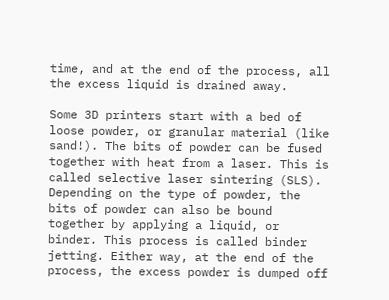time, and at the end of the process, all the excess liquid is drained away.

Some 3D printers start with a bed of loose powder, or granular material (like sand!). The bits of powder can be fused together with heat from a laser. This is called selective laser sintering (SLS). Depending on the type of powder, the bits of powder can also be bound together by applying a liquid, or binder. This process is called binder jetting. Either way, at the end of the process, the excess powder is dumped off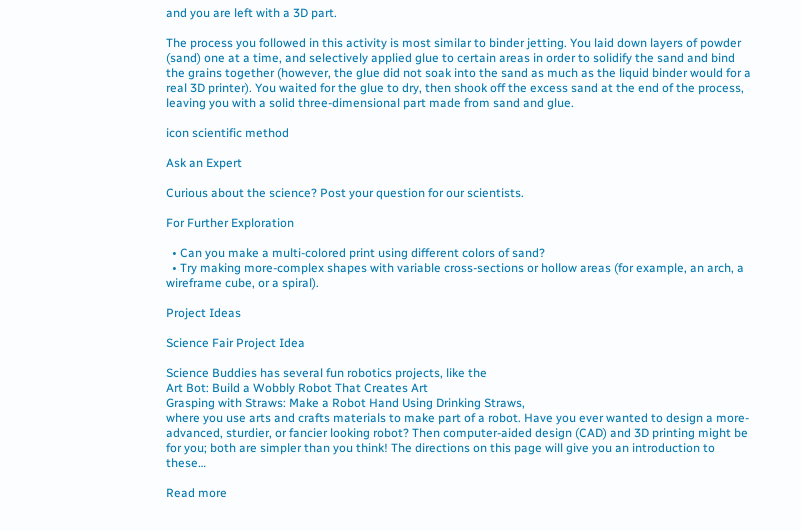and you are left with a 3D part.

The process you followed in this activity is most similar to binder jetting. You laid down layers of powder (sand) one at a time, and selectively applied glue to certain areas in order to solidify the sand and bind the grains together (however, the glue did not soak into the sand as much as the liquid binder would for a real 3D printer). You waited for the glue to dry, then shook off the excess sand at the end of the process, leaving you with a solid three-dimensional part made from sand and glue.

icon scientific method

Ask an Expert

Curious about the science? Post your question for our scientists.

For Further Exploration

  • Can you make a multi-colored print using different colors of sand?
  • Try making more-complex shapes with variable cross-sections or hollow areas (for example, an arch, a wireframe cube, or a spiral).

Project Ideas

Science Fair Project Idea

Science Buddies has several fun robotics projects, like the
Art Bot: Build a Wobbly Robot That Creates Art
Grasping with Straws: Make a Robot Hand Using Drinking Straws,
where you use arts and crafts materials to make part of a robot. Have you ever wanted to design a more-advanced, sturdier, or fancier looking robot? Then computer-aided design (CAD) and 3D printing might be for you; both are simpler than you think! The directions on this page will give you an introduction to these…

Read more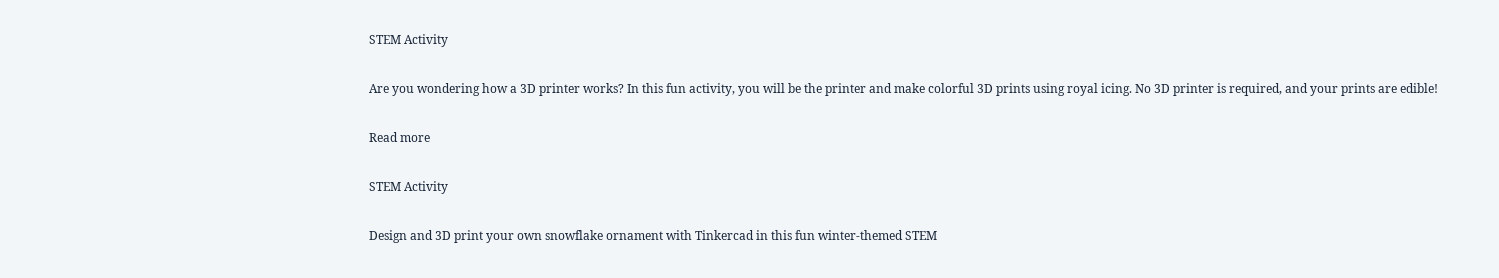STEM Activity

Are you wondering how a 3D printer works? In this fun activity, you will be the printer and make colorful 3D prints using royal icing. No 3D printer is required, and your prints are edible!

Read more

STEM Activity

Design and 3D print your own snowflake ornament with Tinkercad in this fun winter-themed STEM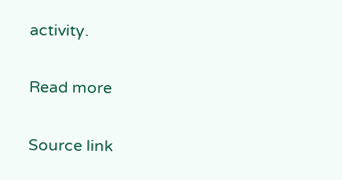activity.

Read more

Source link